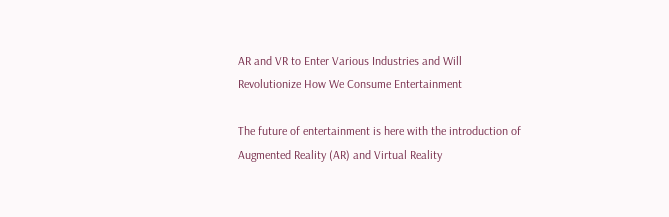AR and VR to Enter Various Industries and Will Revolutionize How We Consume Entertainment

The future of entertainment is here with the introduction of Augmented Reality (AR) and Virtual Reality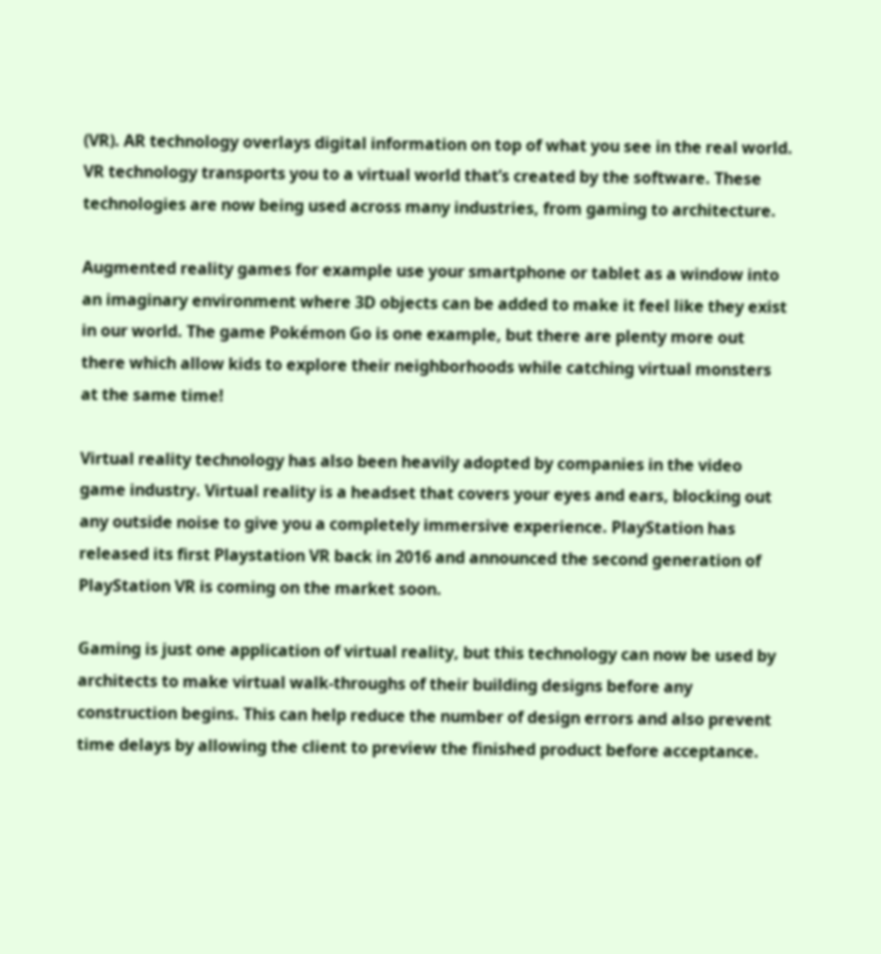(VR). AR technology overlays digital information on top of what you see in the real world. VR technology transports you to a virtual world that’s created by the software. These technologies are now being used across many industries, from gaming to architecture.

Augmented reality games for example use your smartphone or tablet as a window into an imaginary environment where 3D objects can be added to make it feel like they exist in our world. The game Pokémon Go is one example, but there are plenty more out there which allow kids to explore their neighborhoods while catching virtual monsters at the same time!

Virtual reality technology has also been heavily adopted by companies in the video game industry. Virtual reality is a headset that covers your eyes and ears, blocking out any outside noise to give you a completely immersive experience. PlayStation has released its first Playstation VR back in 2016 and announced the second generation of PlayStation VR is coming on the market soon.

Gaming is just one application of virtual reality, but this technology can now be used by architects to make virtual walk-throughs of their building designs before any construction begins. This can help reduce the number of design errors and also prevent time delays by allowing the client to preview the finished product before acceptance.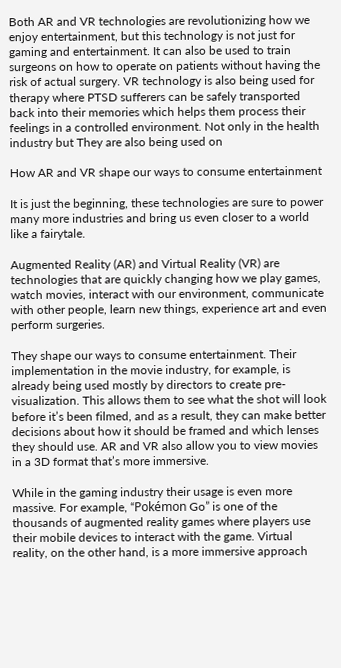Both AR and VR technologies are revolutionizing how we enjoy entertainment, but this technology is not just for gaming and entertainment. It can also be used to train surgeons on how to operate on patients without having the risk of actual surgery. VR technology is also being used for therapy where PTSD sufferers can be safely transported back into their memories which helps them process their feelings in a controlled environment. Not only in the health industry but They are also being used on

How AR and VR shape our ways to consume entertainment

It is just the beginning, these technologies are sure to power many more industries and bring us even closer to a world like a fairytale.

Augmented Reality (AR) and Virtual Reality (VR) are technologies that are quickly changing how we play games, watch movies, interact with our environment, communicate with other people, learn new things, experience art and even perform surgeries.

They shape our ways to consume entertainment. Their implementation in the movie industry, for example, is already being used mostly by directors to create pre-visualization. This allows them to see what the shot will look before it’s been filmed, and as a result, they can make better decisions about how it should be framed and which lenses they should use. AR and VR also allow you to view movies in a 3D format that’s more immersive.

While in the gaming industry their usage is even more massive. For example, “Pokémon Go” is one of the thousands of augmented reality games where players use their mobile devices to interact with the game. Virtual reality, on the other hand, is a more immersive approach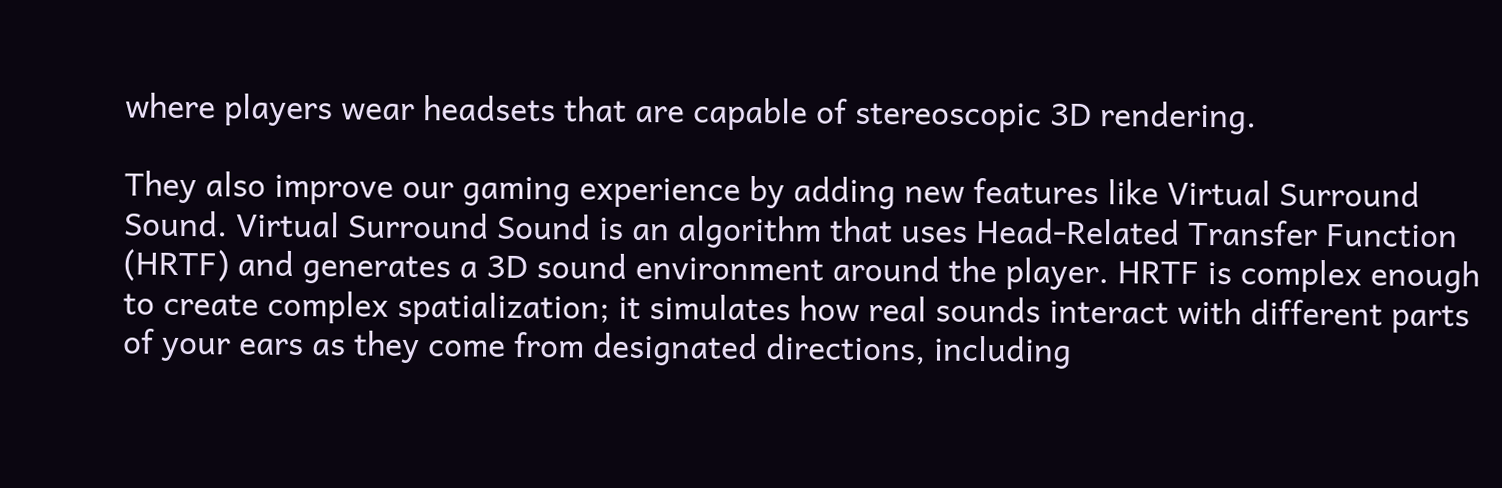where players wear headsets that are capable of stereoscopic 3D rendering.

They also improve our gaming experience by adding new features like Virtual Surround Sound. Virtual Surround Sound is an algorithm that uses Head-Related Transfer Function (HRTF) and generates a 3D sound environment around the player. HRTF is complex enough to create complex spatialization; it simulates how real sounds interact with different parts of your ears as they come from designated directions, including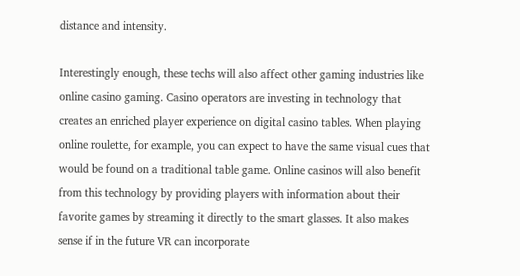distance and intensity.

Interestingly enough, these techs will also affect other gaming industries like online casino gaming. Casino operators are investing in technology that creates an enriched player experience on digital casino tables. When playing online roulette, for example, you can expect to have the same visual cues that would be found on a traditional table game. Online casinos will also benefit from this technology by providing players with information about their favorite games by streaming it directly to the smart glasses. It also makes sense if in the future VR can incorporate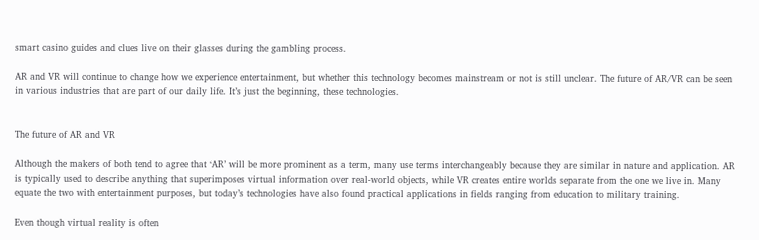smart casino guides and clues live on their glasses during the gambling process.

AR and VR will continue to change how we experience entertainment, but whether this technology becomes mainstream or not is still unclear. The future of AR/VR can be seen in various industries that are part of our daily life. It’s just the beginning, these technologies.


The future of AR and VR

Although the makers of both tend to agree that ‘AR’ will be more prominent as a term, many use terms interchangeably because they are similar in nature and application. AR is typically used to describe anything that superimposes virtual information over real-world objects, while VR creates entire worlds separate from the one we live in. Many equate the two with entertainment purposes, but today’s technologies have also found practical applications in fields ranging from education to military training.

Even though virtual reality is often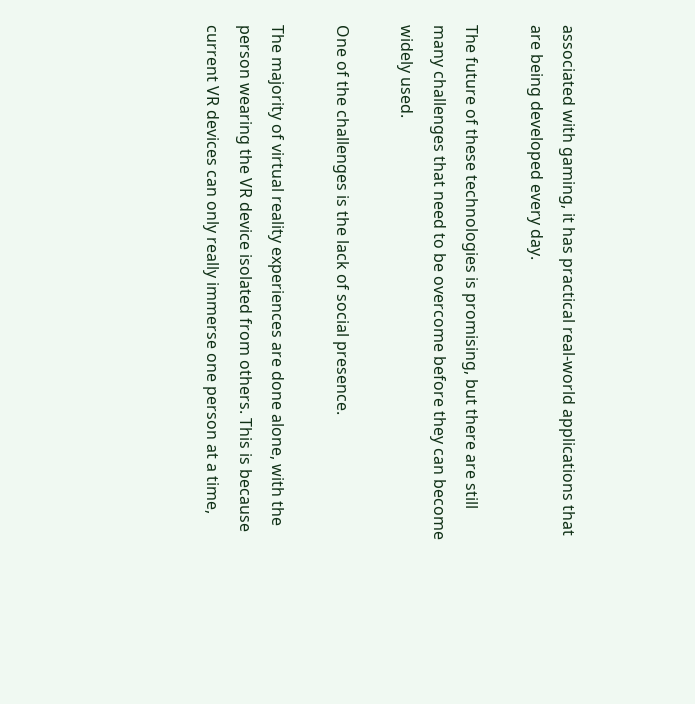associated with gaming, it has practical real-world applications that are being developed every day.

The future of these technologies is promising, but there are still many challenges that need to be overcome before they can become widely used.

One of the challenges is the lack of social presence.

The majority of virtual reality experiences are done alone, with the person wearing the VR device isolated from others. This is because current VR devices can only really immerse one person at a time,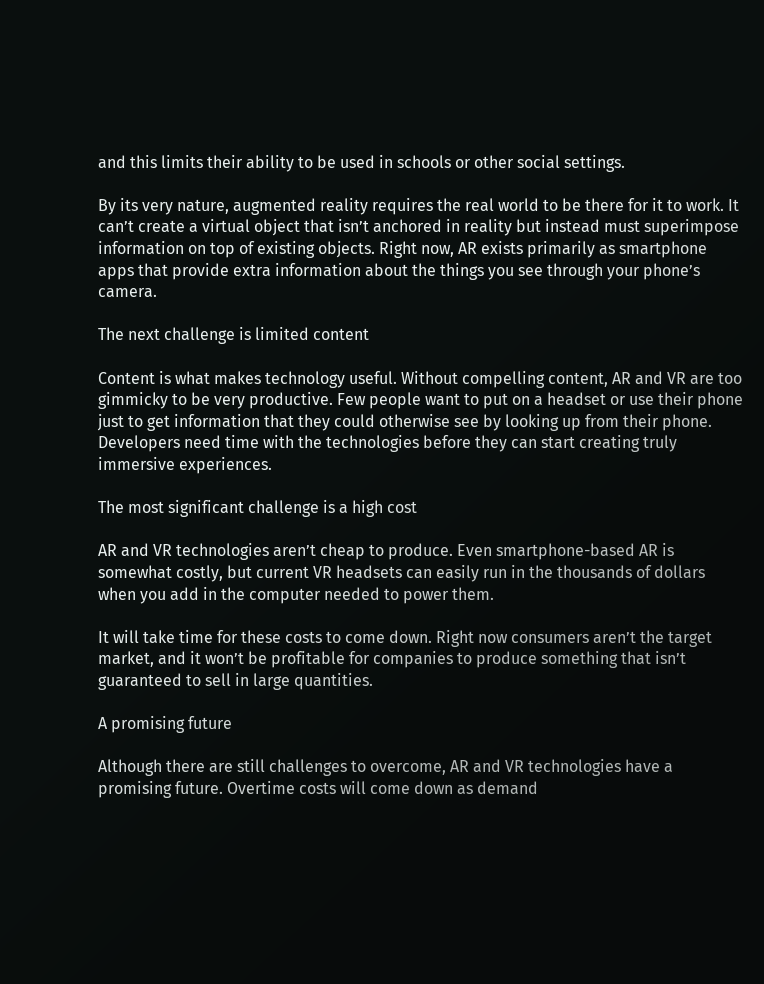and this limits their ability to be used in schools or other social settings.

By its very nature, augmented reality requires the real world to be there for it to work. It can’t create a virtual object that isn’t anchored in reality but instead must superimpose information on top of existing objects. Right now, AR exists primarily as smartphone apps that provide extra information about the things you see through your phone’s camera.

The next challenge is limited content

Content is what makes technology useful. Without compelling content, AR and VR are too gimmicky to be very productive. Few people want to put on a headset or use their phone just to get information that they could otherwise see by looking up from their phone. Developers need time with the technologies before they can start creating truly immersive experiences.

The most significant challenge is a high cost

AR and VR technologies aren’t cheap to produce. Even smartphone-based AR is somewhat costly, but current VR headsets can easily run in the thousands of dollars when you add in the computer needed to power them.

It will take time for these costs to come down. Right now consumers aren’t the target market, and it won’t be profitable for companies to produce something that isn’t guaranteed to sell in large quantities.

A promising future

Although there are still challenges to overcome, AR and VR technologies have a promising future. Overtime costs will come down as demand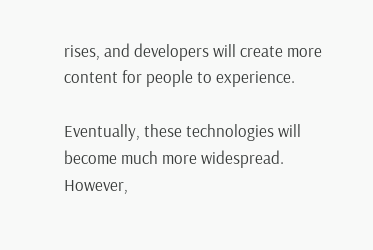rises, and developers will create more content for people to experience.

Eventually, these technologies will become much more widespread. However,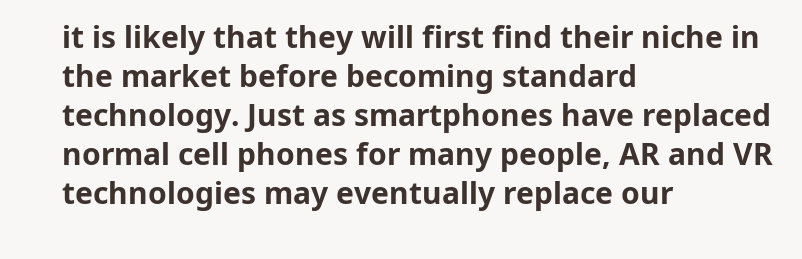it is likely that they will first find their niche in the market before becoming standard technology. Just as smartphones have replaced normal cell phones for many people, AR and VR technologies may eventually replace our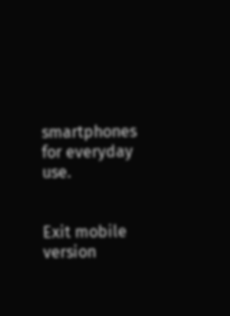smartphones for everyday use.


Exit mobile version